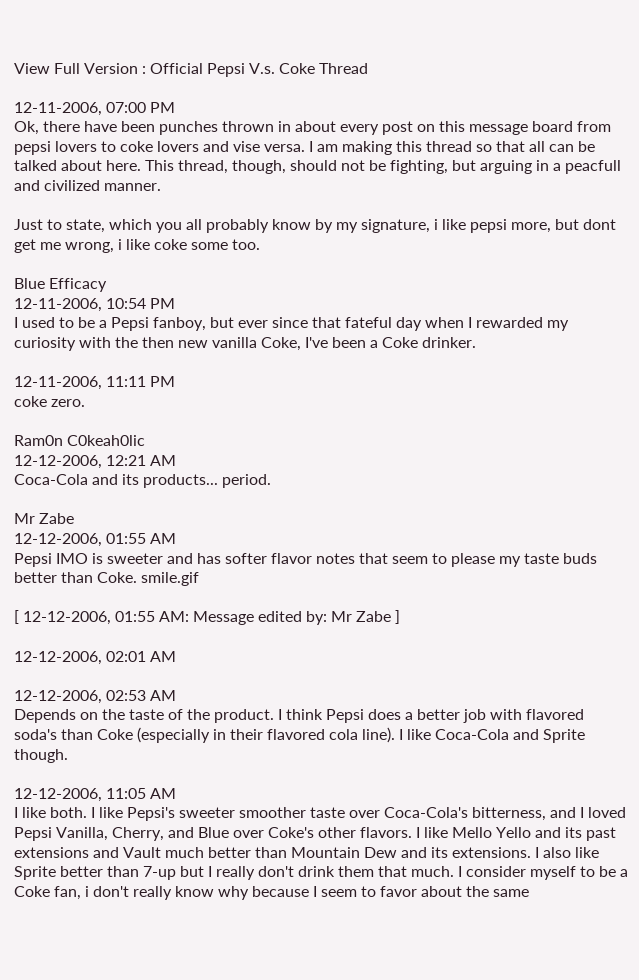View Full Version : Official Pepsi V.s. Coke Thread

12-11-2006, 07:00 PM
Ok, there have been punches thrown in about every post on this message board from pepsi lovers to coke lovers and vise versa. I am making this thread so that all can be talked about here. This thread, though, should not be fighting, but arguing in a peacfull and civilized manner.

Just to state, which you all probably know by my signature, i like pepsi more, but dont get me wrong, i like coke some too.

Blue Efficacy
12-11-2006, 10:54 PM
I used to be a Pepsi fanboy, but ever since that fateful day when I rewarded my curiosity with the then new vanilla Coke, I've been a Coke drinker.

12-11-2006, 11:11 PM
coke zero.

Ram0n C0keah0lic
12-12-2006, 12:21 AM
Coca-Cola and its products... period.

Mr Zabe
12-12-2006, 01:55 AM
Pepsi IMO is sweeter and has softer flavor notes that seem to please my taste buds better than Coke. smile.gif

[ 12-12-2006, 01:55 AM: Message edited by: Mr Zabe ]

12-12-2006, 02:01 AM

12-12-2006, 02:53 AM
Depends on the taste of the product. I think Pepsi does a better job with flavored soda's than Coke (especially in their flavored cola line). I like Coca-Cola and Sprite though.

12-12-2006, 11:05 AM
I like both. I like Pepsi's sweeter smoother taste over Coca-Cola's bitterness, and I loved Pepsi Vanilla, Cherry, and Blue over Coke's other flavors. I like Mello Yello and its past extensions and Vault much better than Mountain Dew and its extensions. I also like Sprite better than 7-up but I really don't drink them that much. I consider myself to be a Coke fan, i don't really know why because I seem to favor about the same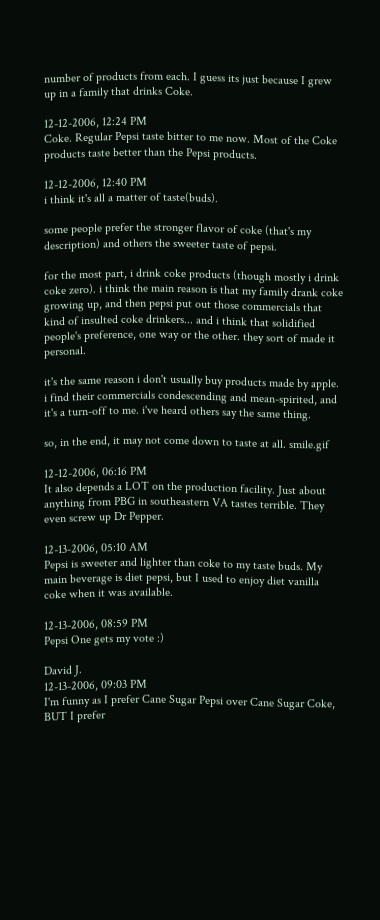number of products from each. I guess its just because I grew up in a family that drinks Coke.

12-12-2006, 12:24 PM
Coke. Regular Pepsi taste bitter to me now. Most of the Coke products taste better than the Pepsi products.

12-12-2006, 12:40 PM
i think it's all a matter of taste(buds).

some people prefer the stronger flavor of coke (that's my description) and others the sweeter taste of pepsi.

for the most part, i drink coke products (though mostly i drink coke zero). i think the main reason is that my family drank coke growing up, and then pepsi put out those commercials that kind of insulted coke drinkers... and i think that solidified people's preference, one way or the other. they sort of made it personal.

it's the same reason i don't usually buy products made by apple. i find their commercials condescending and mean-spirited, and it's a turn-off to me. i've heard others say the same thing.

so, in the end, it may not come down to taste at all. smile.gif

12-12-2006, 06:16 PM
It also depends a LOT on the production facility. Just about anything from PBG in southeastern VA tastes terrible. They even screw up Dr Pepper.

12-13-2006, 05:10 AM
Pepsi is sweeter and lighter than coke to my taste buds. My main beverage is diet pepsi, but I used to enjoy diet vanilla coke when it was available.

12-13-2006, 08:59 PM
Pepsi One gets my vote :)

David J.
12-13-2006, 09:03 PM
I'm funny as I prefer Cane Sugar Pepsi over Cane Sugar Coke, BUT I prefer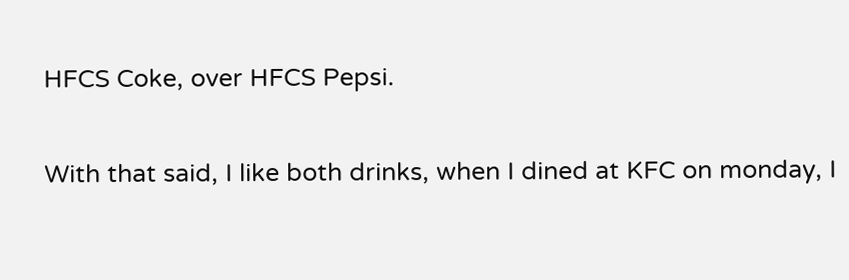HFCS Coke, over HFCS Pepsi.

With that said, I like both drinks, when I dined at KFC on monday, I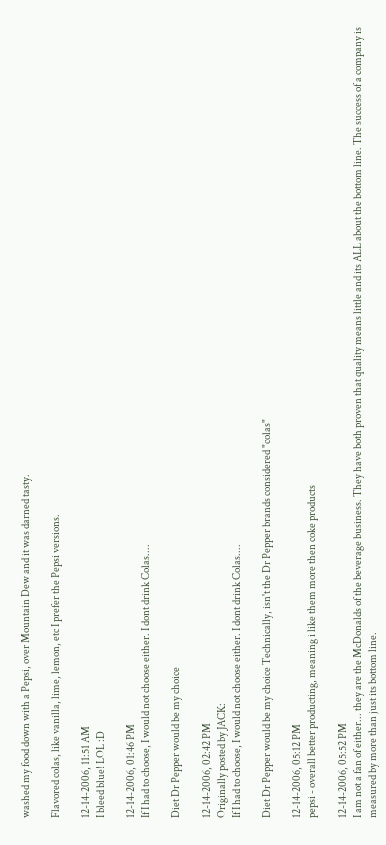washed my food down with a Pepsi, over Mountain Dew and it was darned tasty.

Flavored colas, like vanilla, lime, lemon, etc I prefer the Pepsi versions.

12-14-2006, 11:51 AM
I bleed blue! LOL :D

12-14-2006, 01:46 PM
If I had to choose, I would not choose either. I dont drink Colas....

Diet Dr Pepper would be my choice

12-14-2006, 02:42 PM
Originally posted by JACK:
If I had to choose, I would not choose either. I dont drink Colas....

Diet Dr Pepper would be my choice Technically, isn't the Dr Pepper brands considered "colas"

12-14-2006, 05:12 PM
pepsi - overall better producting, meaning i like them more then coke products

12-14-2006, 05:52 PM
I am not a fan of either... they are the McDonalds of the beverage business. They have both proven that quality means little and its ALL about the bottom line. The success of a company is measured by more than just its bottom line.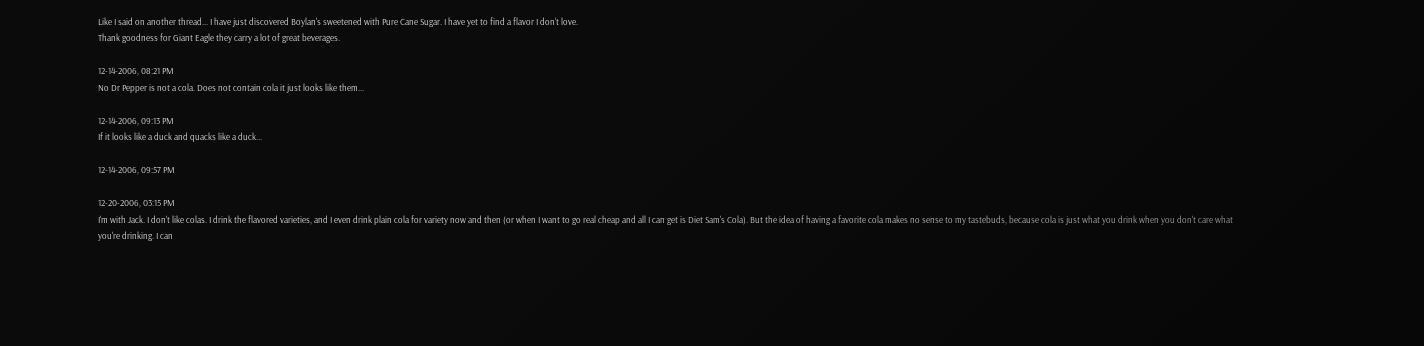Like I said on another thread... I have just discovered Boylan's sweetened with Pure Cane Sugar. I have yet to find a flavor I don't love.
Thank goodness for Giant Eagle they carry a lot of great beverages.

12-14-2006, 08:21 PM
No Dr Pepper is not a cola. Does not contain cola it just looks like them...

12-14-2006, 09:13 PM
If it looks like a duck and quacks like a duck...

12-14-2006, 09:57 PM

12-20-2006, 03:15 PM
I'm with Jack. I don't like colas. I drink the flavored varieties, and I even drink plain cola for variety now and then (or when I want to go real cheap and all I can get is Diet Sam's Cola). But the idea of having a favorite cola makes no sense to my tastebuds, because cola is just what you drink when you don't care what you're drinking. I can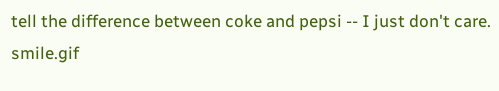tell the difference between coke and pepsi -- I just don't care. smile.gif